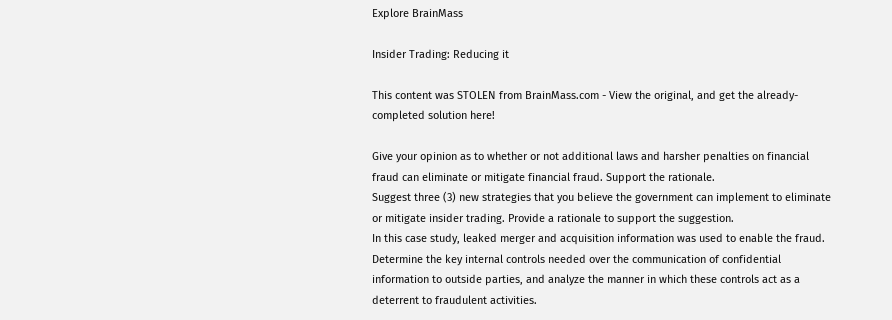Explore BrainMass

Insider Trading: Reducing it

This content was STOLEN from BrainMass.com - View the original, and get the already-completed solution here!

Give your opinion as to whether or not additional laws and harsher penalties on financial fraud can eliminate or mitigate financial fraud. Support the rationale.
Suggest three (3) new strategies that you believe the government can implement to eliminate or mitigate insider trading. Provide a rationale to support the suggestion.
In this case study, leaked merger and acquisition information was used to enable the fraud. Determine the key internal controls needed over the communication of confidential information to outside parties, and analyze the manner in which these controls act as a deterrent to fraudulent activities.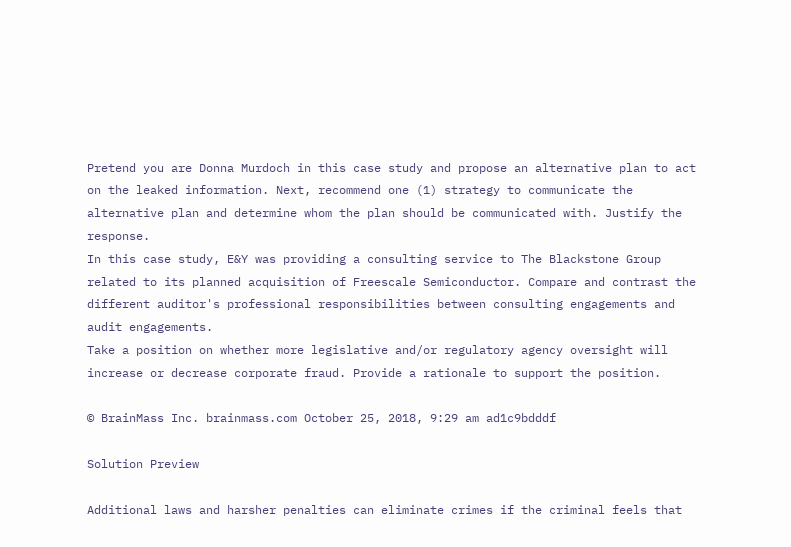Pretend you are Donna Murdoch in this case study and propose an alternative plan to act on the leaked information. Next, recommend one (1) strategy to communicate the alternative plan and determine whom the plan should be communicated with. Justify the response.
In this case study, E&Y was providing a consulting service to The Blackstone Group related to its planned acquisition of Freescale Semiconductor. Compare and contrast the different auditor's professional responsibilities between consulting engagements and audit engagements.
Take a position on whether more legislative and/or regulatory agency oversight will increase or decrease corporate fraud. Provide a rationale to support the position.

© BrainMass Inc. brainmass.com October 25, 2018, 9:29 am ad1c9bdddf

Solution Preview

Additional laws and harsher penalties can eliminate crimes if the criminal feels that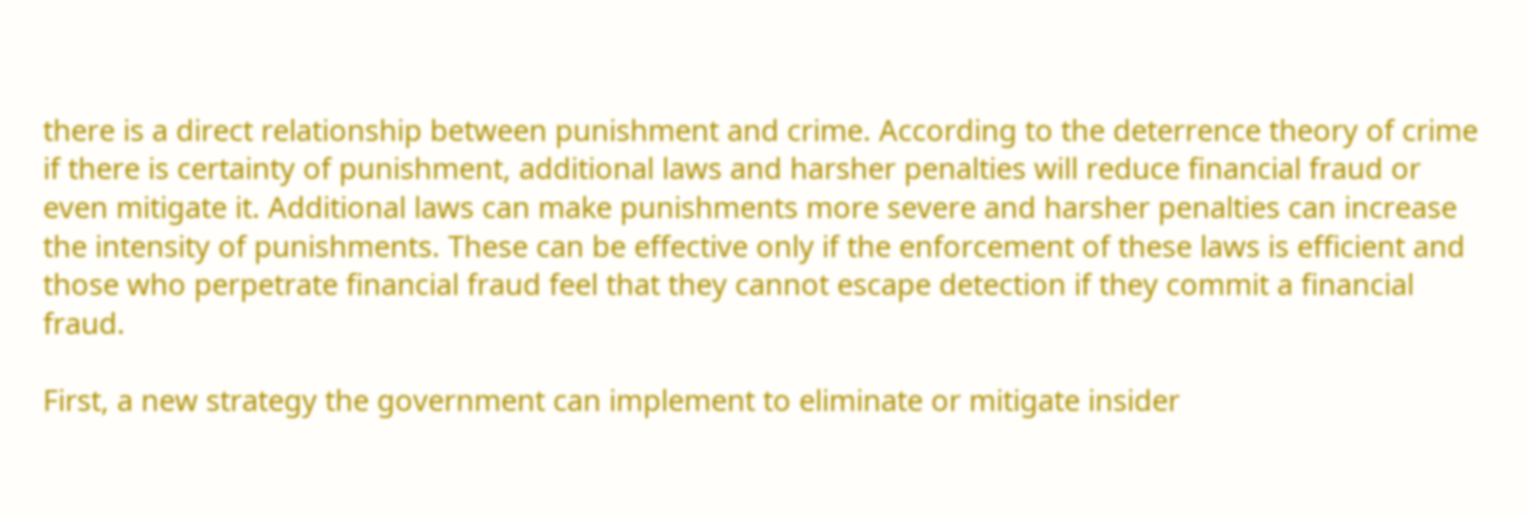there is a direct relationship between punishment and crime. According to the deterrence theory of crime if there is certainty of punishment, additional laws and harsher penalties will reduce financial fraud or even mitigate it. Additional laws can make punishments more severe and harsher penalties can increase the intensity of punishments. These can be effective only if the enforcement of these laws is efficient and those who perpetrate financial fraud feel that they cannot escape detection if they commit a financial fraud.

First, a new strategy the government can implement to eliminate or mitigate insider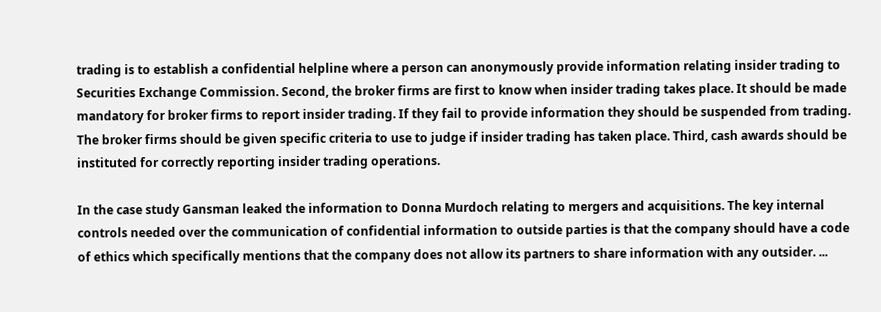trading is to establish a confidential helpline where a person can anonymously provide information relating insider trading to Securities Exchange Commission. Second, the broker firms are first to know when insider trading takes place. It should be made mandatory for broker firms to report insider trading. If they fail to provide information they should be suspended from trading. The broker firms should be given specific criteria to use to judge if insider trading has taken place. Third, cash awards should be instituted for correctly reporting insider trading operations.

In the case study Gansman leaked the information to Donna Murdoch relating to mergers and acquisitions. The key internal controls needed over the communication of confidential information to outside parties is that the company should have a code of ethics which specifically mentions that the company does not allow its partners to share information with any outsider. ...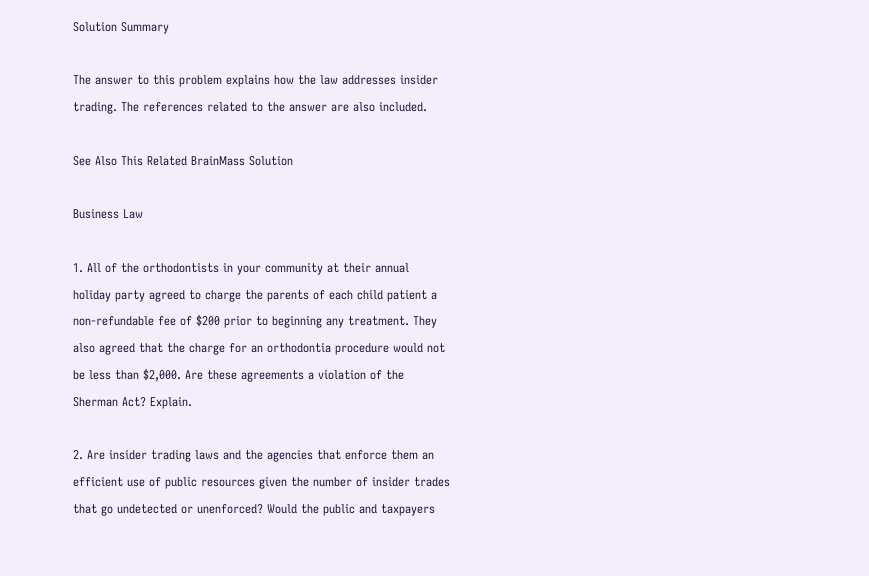Solution Summary

The answer to this problem explains how the law addresses insider trading. The references related to the answer are also included.

See Also This Related BrainMass Solution

Business Law

1. All of the orthodontists in your community at their annual holiday party agreed to charge the parents of each child patient a non-refundable fee of $200 prior to beginning any treatment. They also agreed that the charge for an orthodontia procedure would not be less than $2,000. Are these agreements a violation of the Sherman Act? Explain.

2. Are insider trading laws and the agencies that enforce them an efficient use of public resources given the number of insider trades that go undetected or unenforced? Would the public and taxpayers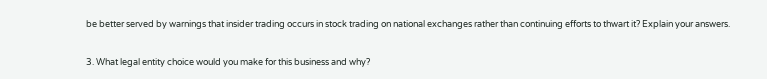be better served by warnings that insider trading occurs in stock trading on national exchanges rather than continuing efforts to thwart it? Explain your answers.

3. What legal entity choice would you make for this business and why?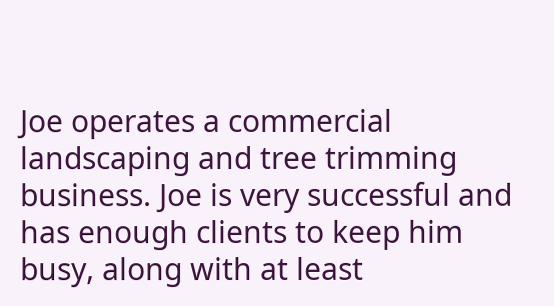Joe operates a commercial landscaping and tree trimming business. Joe is very successful and has enough clients to keep him busy, along with at least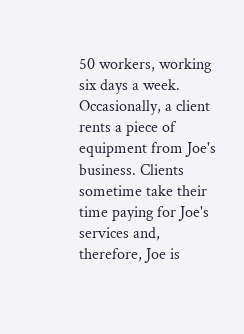50 workers, working six days a week. Occasionally, a client rents a piece of equipment from Joe's business. Clients sometime take their time paying for Joe's services and, therefore, Joe is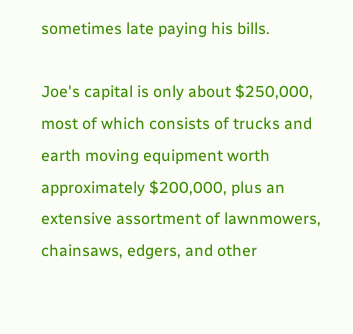sometimes late paying his bills.

Joe's capital is only about $250,000, most of which consists of trucks and earth moving equipment worth approximately $200,000, plus an extensive assortment of lawnmowers, chainsaws, edgers, and other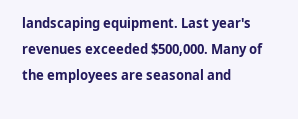landscaping equipment. Last year's revenues exceeded $500,000. Many of the employees are seasonal and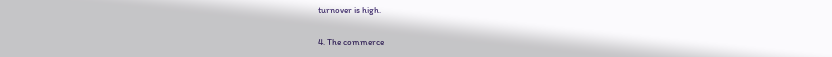turnover is high.

4. The commerce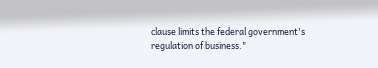clause limits the federal government's regulation of business."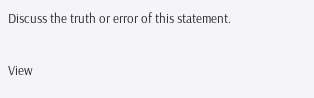Discuss the truth or error of this statement.

View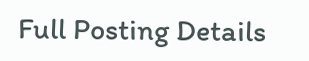Full Posting Details